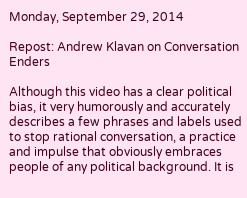Monday, September 29, 2014

Repost: Andrew Klavan on Conversation Enders

Although this video has a clear political bias, it very humorously and accurately describes a few phrases and labels used to stop rational conversation, a practice and impulse that obviously embraces people of any political background. It is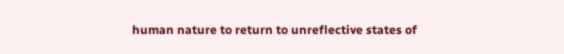human nature to return to unreflective states of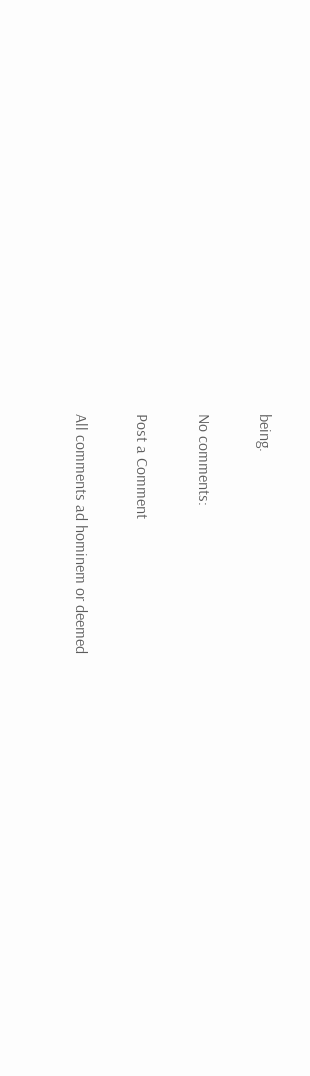being.

No comments:

Post a Comment

All comments ad hominem or deemed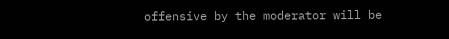offensive by the moderator will be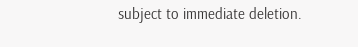subject to immediate deletion.